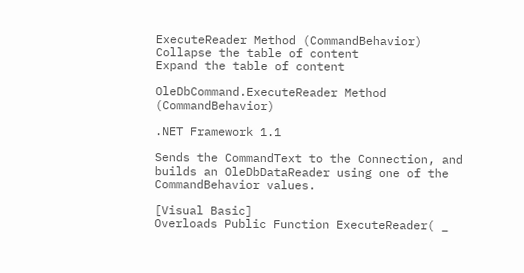ExecuteReader Method (CommandBehavior)
Collapse the table of content
Expand the table of content

OleDbCommand.ExecuteReader Method (CommandBehavior)

.NET Framework 1.1

Sends the CommandText to the Connection, and builds an OleDbDataReader using one of the CommandBehavior values.

[Visual Basic]
Overloads Public Function ExecuteReader( _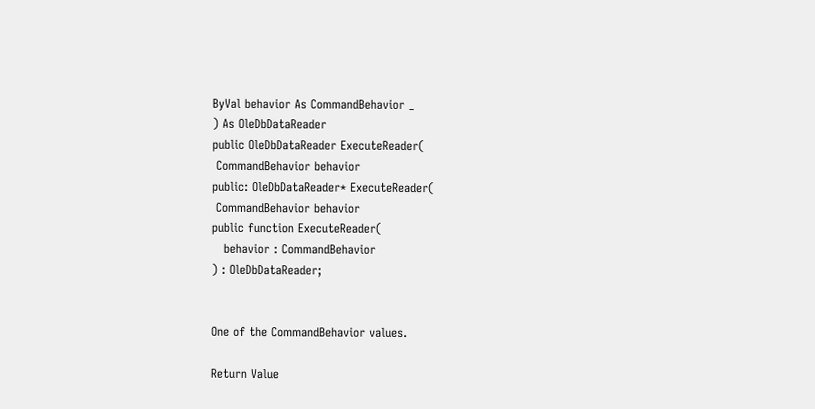ByVal behavior As CommandBehavior _
) As OleDbDataReader
public OleDbDataReader ExecuteReader(
 CommandBehavior behavior
public: OleDbDataReader* ExecuteReader(
 CommandBehavior behavior
public function ExecuteReader(
   behavior : CommandBehavior
) : OleDbDataReader;


One of the CommandBehavior values.

Return Value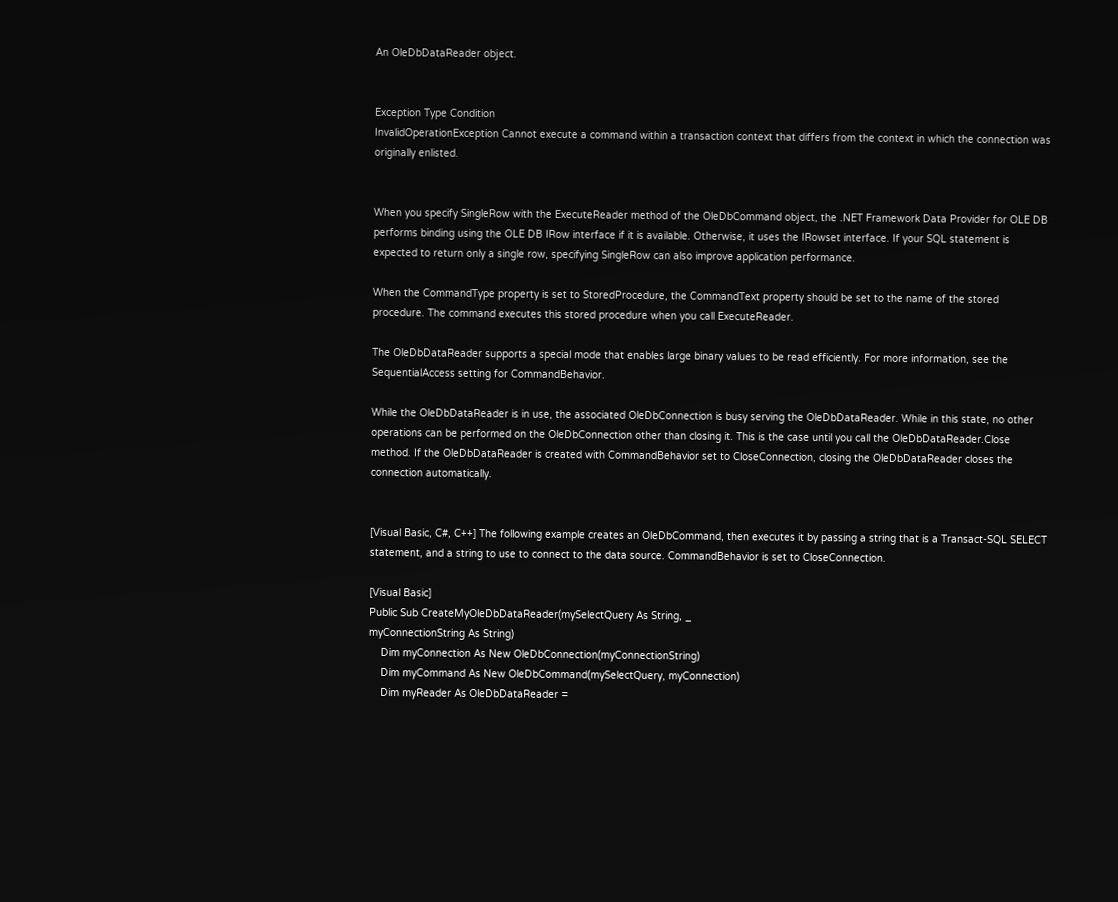An OleDbDataReader object.


Exception Type Condition
InvalidOperationException Cannot execute a command within a transaction context that differs from the context in which the connection was originally enlisted.


When you specify SingleRow with the ExecuteReader method of the OleDbCommand object, the .NET Framework Data Provider for OLE DB performs binding using the OLE DB IRow interface if it is available. Otherwise, it uses the IRowset interface. If your SQL statement is expected to return only a single row, specifying SingleRow can also improve application performance.

When the CommandType property is set to StoredProcedure, the CommandText property should be set to the name of the stored procedure. The command executes this stored procedure when you call ExecuteReader.

The OleDbDataReader supports a special mode that enables large binary values to be read efficiently. For more information, see the SequentialAccess setting for CommandBehavior.

While the OleDbDataReader is in use, the associated OleDbConnection is busy serving the OleDbDataReader. While in this state, no other operations can be performed on the OleDbConnection other than closing it. This is the case until you call the OleDbDataReader.Close method. If the OleDbDataReader is created with CommandBehavior set to CloseConnection, closing the OleDbDataReader closes the connection automatically.


[Visual Basic, C#, C++] The following example creates an OleDbCommand, then executes it by passing a string that is a Transact-SQL SELECT statement, and a string to use to connect to the data source. CommandBehavior is set to CloseConnection.

[Visual Basic]
Public Sub CreateMyOleDbDataReader(mySelectQuery As String, _
myConnectionString As String)
    Dim myConnection As New OleDbConnection(myConnectionString)
    Dim myCommand As New OleDbCommand(mySelectQuery, myConnection)
    Dim myReader As OleDbDataReader =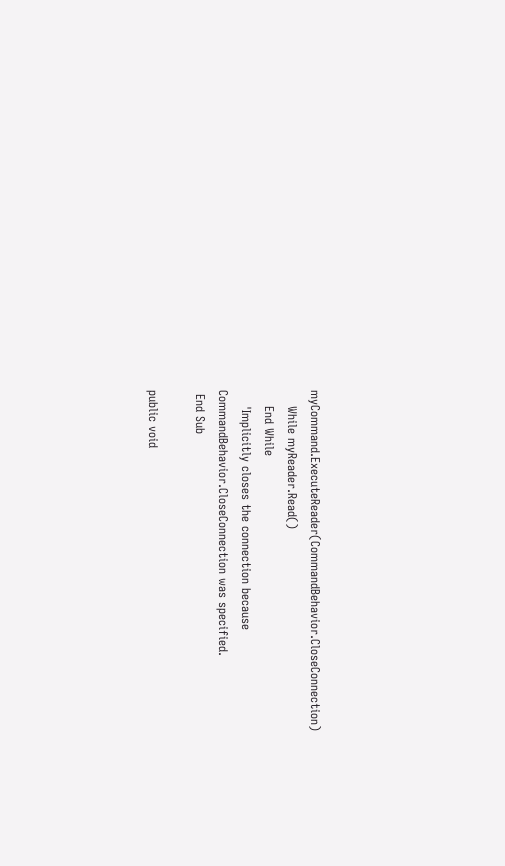myCommand.ExecuteReader(CommandBehavior.CloseConnection)
    While myReader.Read()
    End While
    'Implicitly closes the connection because CommandBehavior.CloseConnection was specified.
 End Sub

public void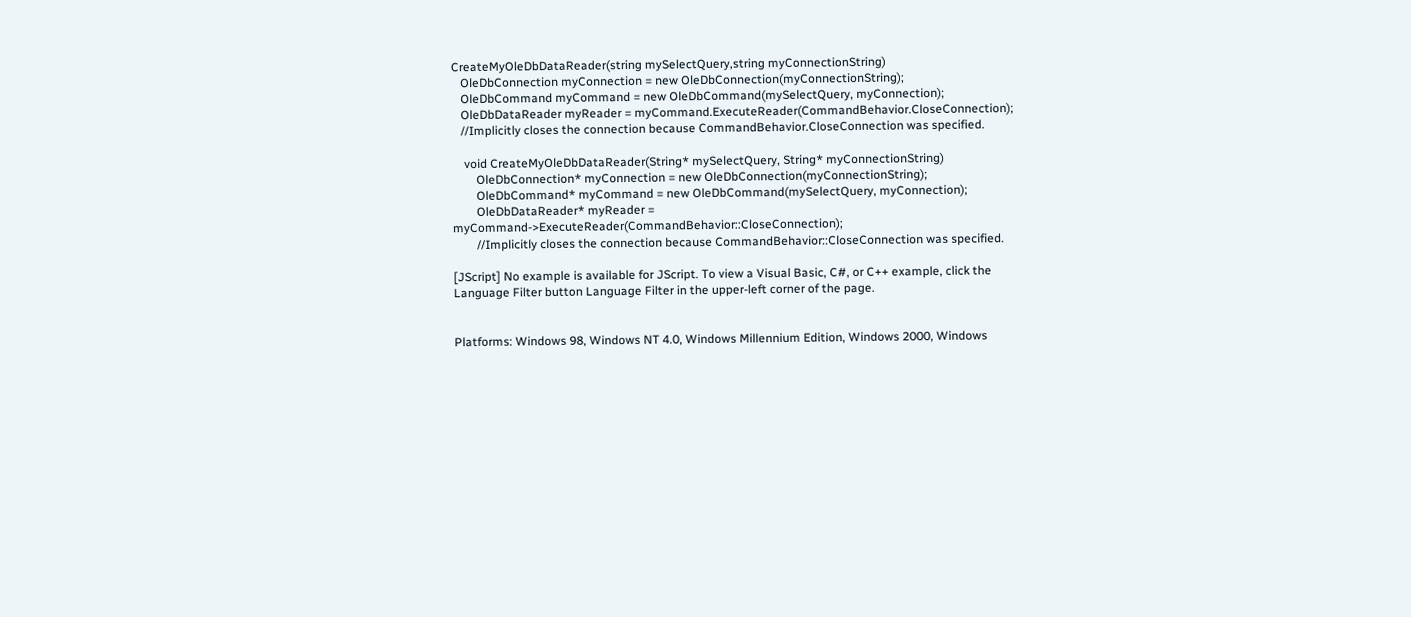CreateMyOleDbDataReader(string mySelectQuery,string myConnectionString)
   OleDbConnection myConnection = new OleDbConnection(myConnectionString);
   OleDbCommand myCommand = new OleDbCommand(mySelectQuery, myConnection);
   OleDbDataReader myReader = myCommand.ExecuteReader(CommandBehavior.CloseConnection);
   //Implicitly closes the connection because CommandBehavior.CloseConnection was specified.

    void CreateMyOleDbDataReader(String* mySelectQuery, String* myConnectionString)
        OleDbConnection* myConnection = new OleDbConnection(myConnectionString);
        OleDbCommand* myCommand = new OleDbCommand(mySelectQuery, myConnection);
        OleDbDataReader* myReader = myCommand->ExecuteReader(CommandBehavior::CloseConnection);
        //Implicitly closes the connection because CommandBehavior::CloseConnection was specified.

[JScript] No example is available for JScript. To view a Visual Basic, C#, or C++ example, click the Language Filter button Language Filter in the upper-left corner of the page.


Platforms: Windows 98, Windows NT 4.0, Windows Millennium Edition, Windows 2000, Windows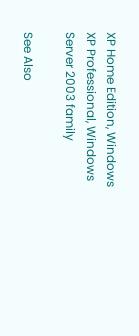XP Home Edition, Windows XP Professional, Windows Server 2003 family

See Also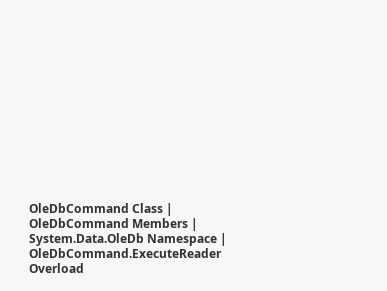OleDbCommand Class | OleDbCommand Members | System.Data.OleDb Namespace | OleDbCommand.ExecuteReader Overload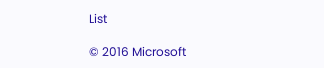List

© 2016 Microsoft